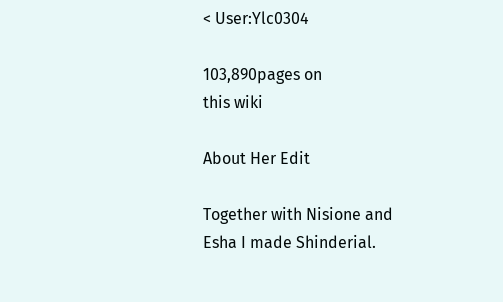< User:Ylc0304

103,890pages on
this wiki

About Her Edit

Together with Nisione and Esha I made Shinderial.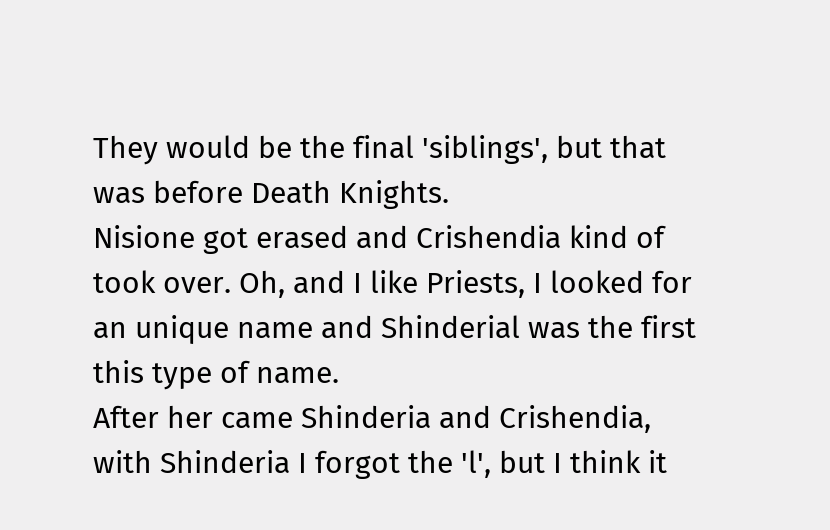They would be the final 'siblings', but that was before Death Knights.
Nisione got erased and Crishendia kind of took over. Oh, and I like Priests, I looked for an unique name and Shinderial was the first this type of name.
After her came Shinderia and Crishendia, with Shinderia I forgot the 'l', but I think it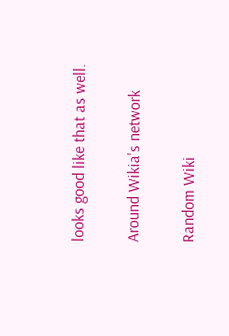looks good like that as well.

Around Wikia's network

Random Wiki